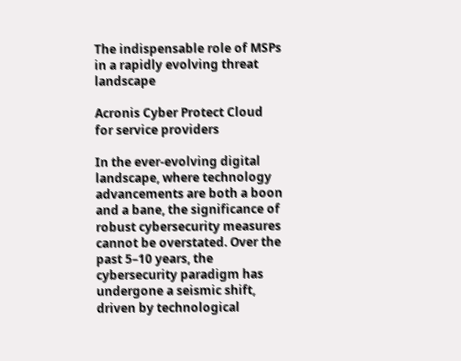The indispensable role of MSPs in a rapidly evolving threat landscape

Acronis Cyber Protect Cloud
for service providers

In the ever-evolving digital landscape, where technology advancements are both a boon and a bane, the significance of robust cybersecurity measures cannot be overstated. Over the past 5–10 years, the cybersecurity paradigm has undergone a seismic shift, driven by technological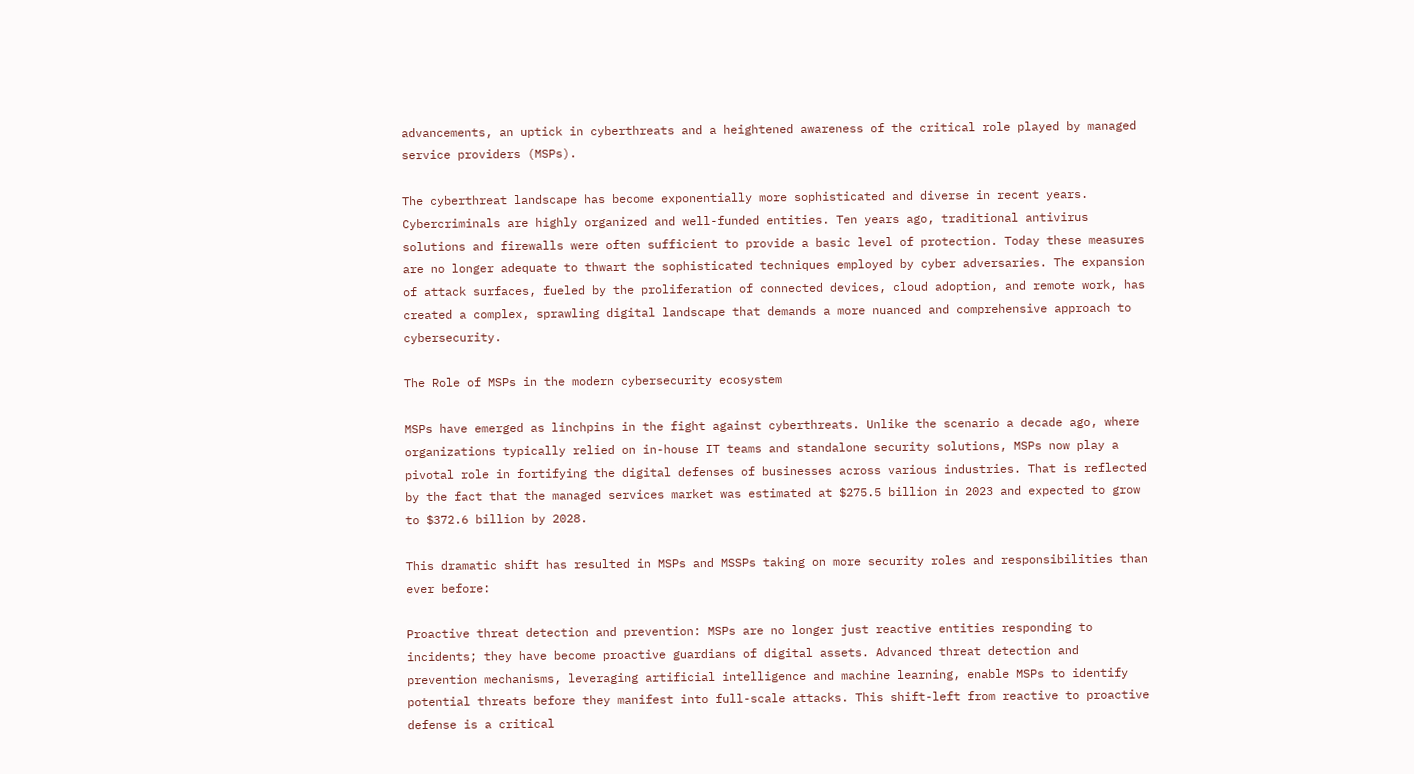advancements, an uptick in cyberthreats and a heightened awareness of the critical role played by managed service providers (MSPs).

The cyberthreat landscape has become exponentially more sophisticated and diverse in recent years. Cybercriminals are highly organized and well-funded entities. Ten years ago, traditional antivirus solutions and firewalls were often sufficient to provide a basic level of protection. Today these measures are no longer adequate to thwart the sophisticated techniques employed by cyber adversaries. The expansion of attack surfaces, fueled by the proliferation of connected devices, cloud adoption, and remote work, has created a complex, sprawling digital landscape that demands a more nuanced and comprehensive approach to cybersecurity.

The Role of MSPs in the modern cybersecurity ecosystem

MSPs have emerged as linchpins in the fight against cyberthreats. Unlike the scenario a decade ago, where organizations typically relied on in-house IT teams and standalone security solutions, MSPs now play a pivotal role in fortifying the digital defenses of businesses across various industries. That is reflected by the fact that the managed services market was estimated at $275.5 billion in 2023 and expected to grow to $372.6 billion by 2028.

This dramatic shift has resulted in MSPs and MSSPs taking on more security roles and responsibilities than ever before:

Proactive threat detection and prevention: MSPs are no longer just reactive entities responding to incidents; they have become proactive guardians of digital assets. Advanced threat detection and prevention mechanisms, leveraging artificial intelligence and machine learning, enable MSPs to identify potential threats before they manifest into full-scale attacks. This shift-left from reactive to proactive defense is a critical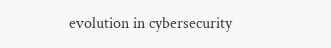evolution in cybersecurity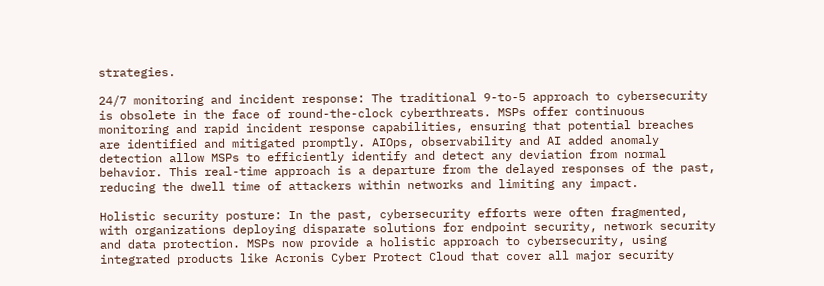strategies.

24/7 monitoring and incident response: The traditional 9-to-5 approach to cybersecurity is obsolete in the face of round-the-clock cyberthreats. MSPs offer continuous monitoring and rapid incident response capabilities, ensuring that potential breaches are identified and mitigated promptly. AIOps, observability and AI added anomaly detection allow MSPs to efficiently identify and detect any deviation from normal behavior. This real-time approach is a departure from the delayed responses of the past, reducing the dwell time of attackers within networks and limiting any impact.

Holistic security posture: In the past, cybersecurity efforts were often fragmented, with organizations deploying disparate solutions for endpoint security, network security and data protection. MSPs now provide a holistic approach to cybersecurity, using integrated products like Acronis Cyber Protect Cloud that cover all major security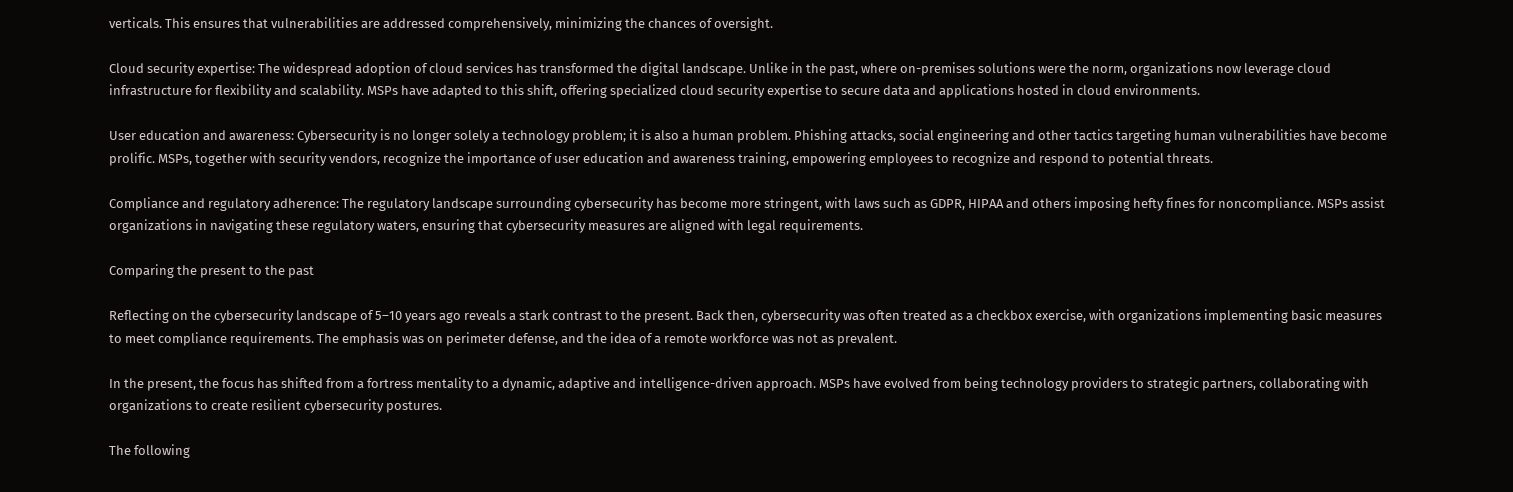verticals. This ensures that vulnerabilities are addressed comprehensively, minimizing the chances of oversight.

Cloud security expertise: The widespread adoption of cloud services has transformed the digital landscape. Unlike in the past, where on-premises solutions were the norm, organizations now leverage cloud infrastructure for flexibility and scalability. MSPs have adapted to this shift, offering specialized cloud security expertise to secure data and applications hosted in cloud environments.

User education and awareness: Cybersecurity is no longer solely a technology problem; it is also a human problem. Phishing attacks, social engineering and other tactics targeting human vulnerabilities have become prolific. MSPs, together with security vendors, recognize the importance of user education and awareness training, empowering employees to recognize and respond to potential threats.

Compliance and regulatory adherence: The regulatory landscape surrounding cybersecurity has become more stringent, with laws such as GDPR, HIPAA and others imposing hefty fines for noncompliance. MSPs assist organizations in navigating these regulatory waters, ensuring that cybersecurity measures are aligned with legal requirements.

Comparing the present to the past

Reflecting on the cybersecurity landscape of 5–10 years ago reveals a stark contrast to the present. Back then, cybersecurity was often treated as a checkbox exercise, with organizations implementing basic measures to meet compliance requirements. The emphasis was on perimeter defense, and the idea of a remote workforce was not as prevalent.

In the present, the focus has shifted from a fortress mentality to a dynamic, adaptive and intelligence-driven approach. MSPs have evolved from being technology providers to strategic partners, collaborating with organizations to create resilient cybersecurity postures.

The following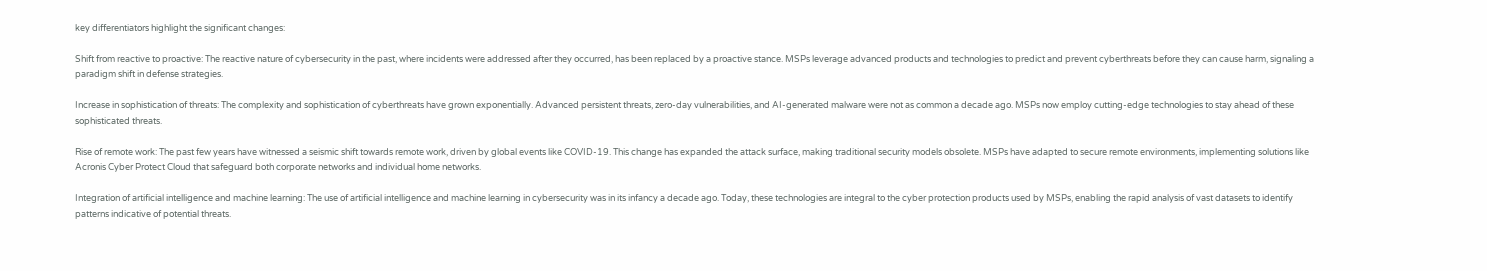key differentiators highlight the significant changes:

Shift from reactive to proactive: The reactive nature of cybersecurity in the past, where incidents were addressed after they occurred, has been replaced by a proactive stance. MSPs leverage advanced products and technologies to predict and prevent cyberthreats before they can cause harm, signaling a paradigm shift in defense strategies.

Increase in sophistication of threats: The complexity and sophistication of cyberthreats have grown exponentially. Advanced persistent threats, zero-day vulnerabilities, and AI-generated malware were not as common a decade ago. MSPs now employ cutting-edge technologies to stay ahead of these sophisticated threats.

Rise of remote work: The past few years have witnessed a seismic shift towards remote work, driven by global events like COVID-19. This change has expanded the attack surface, making traditional security models obsolete. MSPs have adapted to secure remote environments, implementing solutions like Acronis Cyber Protect Cloud that safeguard both corporate networks and individual home networks.

Integration of artificial intelligence and machine learning: The use of artificial intelligence and machine learning in cybersecurity was in its infancy a decade ago. Today, these technologies are integral to the cyber protection products used by MSPs, enabling the rapid analysis of vast datasets to identify patterns indicative of potential threats.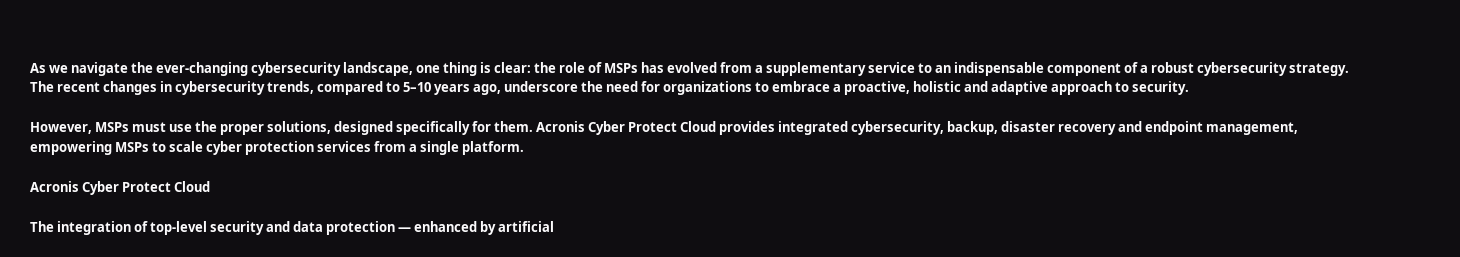As we navigate the ever-changing cybersecurity landscape, one thing is clear: the role of MSPs has evolved from a supplementary service to an indispensable component of a robust cybersecurity strategy. The recent changes in cybersecurity trends, compared to 5–10 years ago, underscore the need for organizations to embrace a proactive, holistic and adaptive approach to security.

However, MSPs must use the proper solutions, designed specifically for them. Acronis Cyber Protect Cloud provides integrated cybersecurity, backup, disaster recovery and endpoint management, empowering MSPs to scale cyber protection services from a single platform.

Acronis Cyber Protect Cloud

The integration of top-level security and data protection — enhanced by artificial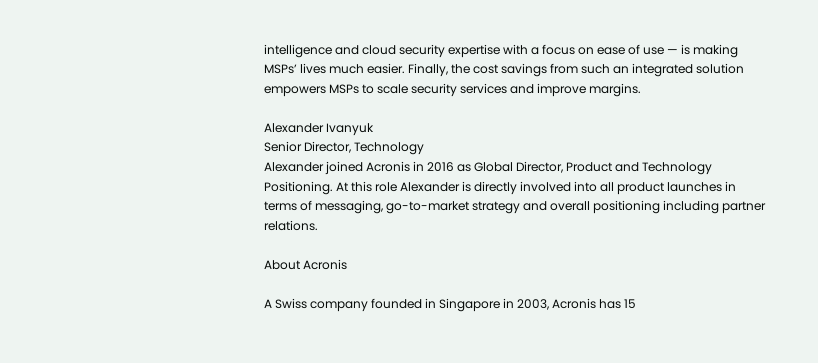intelligence and cloud security expertise with a focus on ease of use — is making MSPs’ lives much easier. Finally, the cost savings from such an integrated solution empowers MSPs to scale security services and improve margins.

Alexander Ivanyuk
Senior Director, Technology
Alexander joined Acronis in 2016 as Global Director, Product and Technology Positioning. At this role Alexander is directly involved into all product launches in terms of messaging, go-to-market strategy and overall positioning including partner relations.

About Acronis

A Swiss company founded in Singapore in 2003, Acronis has 15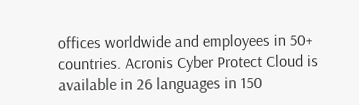offices worldwide and employees in 50+ countries. Acronis Cyber Protect Cloud is available in 26 languages in 150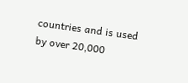countries and is used by over 20,000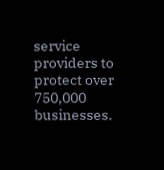service providers to protect over 750,000 businesses.